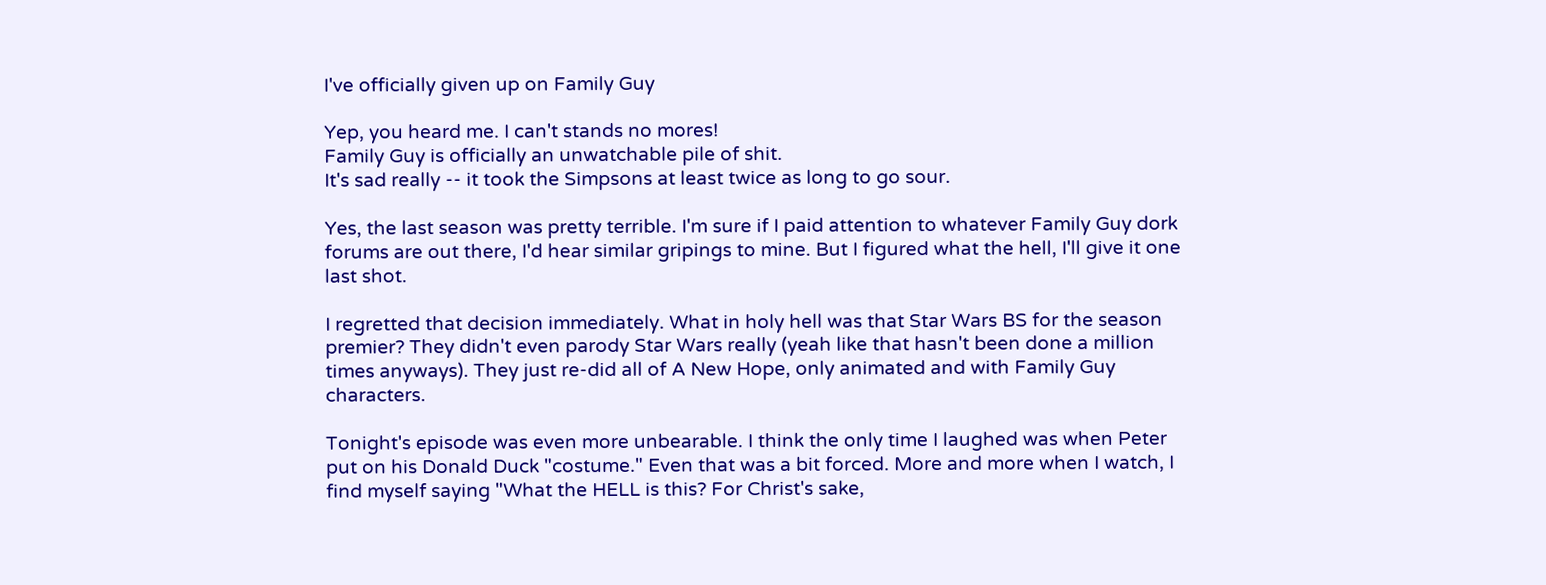I've officially given up on Family Guy

Yep, you heard me. I can't stands no mores!
Family Guy is officially an unwatchable pile of shit.
It's sad really -- it took the Simpsons at least twice as long to go sour.

Yes, the last season was pretty terrible. I'm sure if I paid attention to whatever Family Guy dork forums are out there, I'd hear similar gripings to mine. But I figured what the hell, I'll give it one last shot.

I regretted that decision immediately. What in holy hell was that Star Wars BS for the season premier? They didn't even parody Star Wars really (yeah like that hasn't been done a million times anyways). They just re-did all of A New Hope, only animated and with Family Guy characters.

Tonight's episode was even more unbearable. I think the only time I laughed was when Peter put on his Donald Duck "costume." Even that was a bit forced. More and more when I watch, I find myself saying "What the HELL is this? For Christ's sake,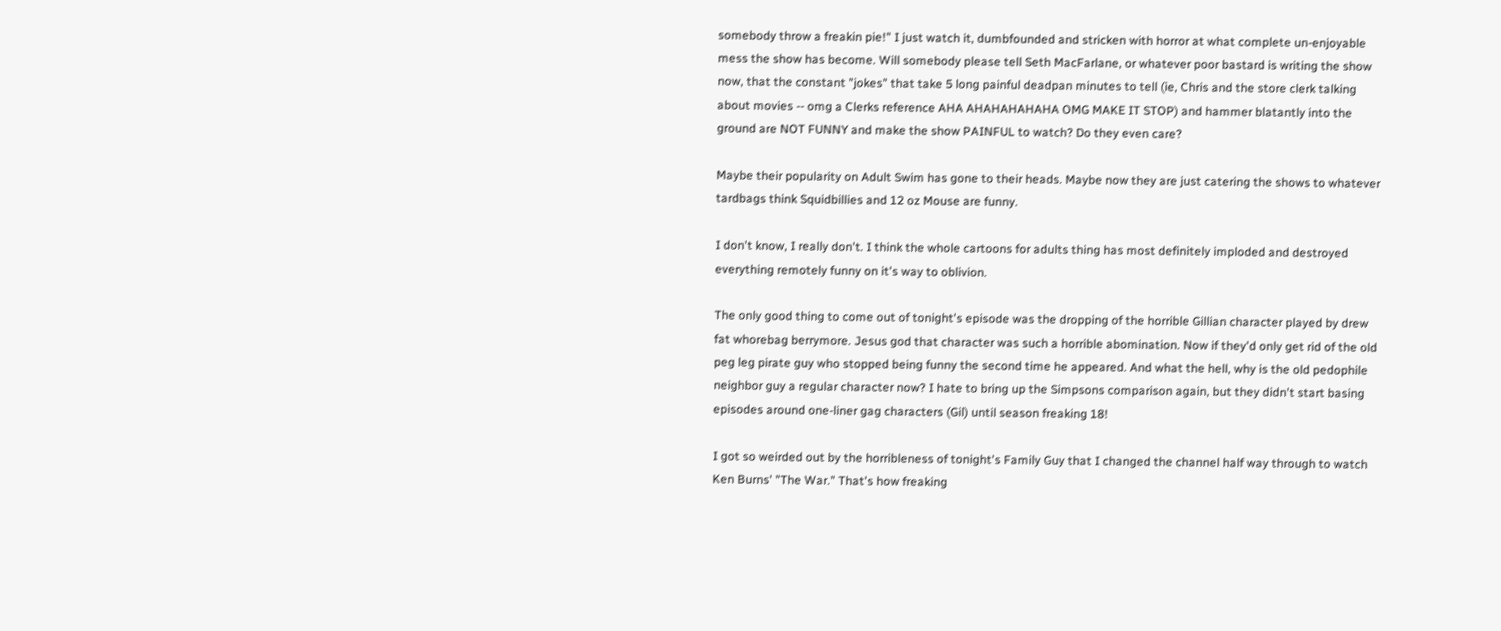somebody throw a freakin pie!" I just watch it, dumbfounded and stricken with horror at what complete un-enjoyable mess the show has become. Will somebody please tell Seth MacFarlane, or whatever poor bastard is writing the show now, that the constant "jokes" that take 5 long painful deadpan minutes to tell (ie, Chris and the store clerk talking about movies -- omg a Clerks reference AHA AHAHAHAHAHA OMG MAKE IT STOP) and hammer blatantly into the ground are NOT FUNNY and make the show PAINFUL to watch? Do they even care?

Maybe their popularity on Adult Swim has gone to their heads. Maybe now they are just catering the shows to whatever tardbags think Squidbillies and 12 oz Mouse are funny.

I don't know, I really don't. I think the whole cartoons for adults thing has most definitely imploded and destroyed everything remotely funny on it's way to oblivion.

The only good thing to come out of tonight's episode was the dropping of the horrible Gillian character played by drew fat whorebag berrymore. Jesus god that character was such a horrible abomination. Now if they'd only get rid of the old peg leg pirate guy who stopped being funny the second time he appeared. And what the hell, why is the old pedophile neighbor guy a regular character now? I hate to bring up the Simpsons comparison again, but they didn't start basing episodes around one-liner gag characters (Gil) until season freaking 18!

I got so weirded out by the horribleness of tonight's Family Guy that I changed the channel half way through to watch Ken Burns' "The War." That's how freaking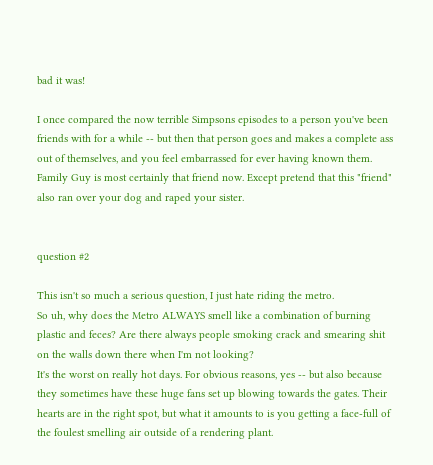bad it was!

I once compared the now terrible Simpsons episodes to a person you've been friends with for a while -- but then that person goes and makes a complete ass out of themselves, and you feel embarrassed for ever having known them. Family Guy is most certainly that friend now. Except pretend that this "friend" also ran over your dog and raped your sister.


question #2

This isn't so much a serious question, I just hate riding the metro.
So uh, why does the Metro ALWAYS smell like a combination of burning plastic and feces? Are there always people smoking crack and smearing shit on the walls down there when I'm not looking?
It's the worst on really hot days. For obvious reasons, yes -- but also because they sometimes have these huge fans set up blowing towards the gates. Their hearts are in the right spot, but what it amounts to is you getting a face-full of the foulest smelling air outside of a rendering plant.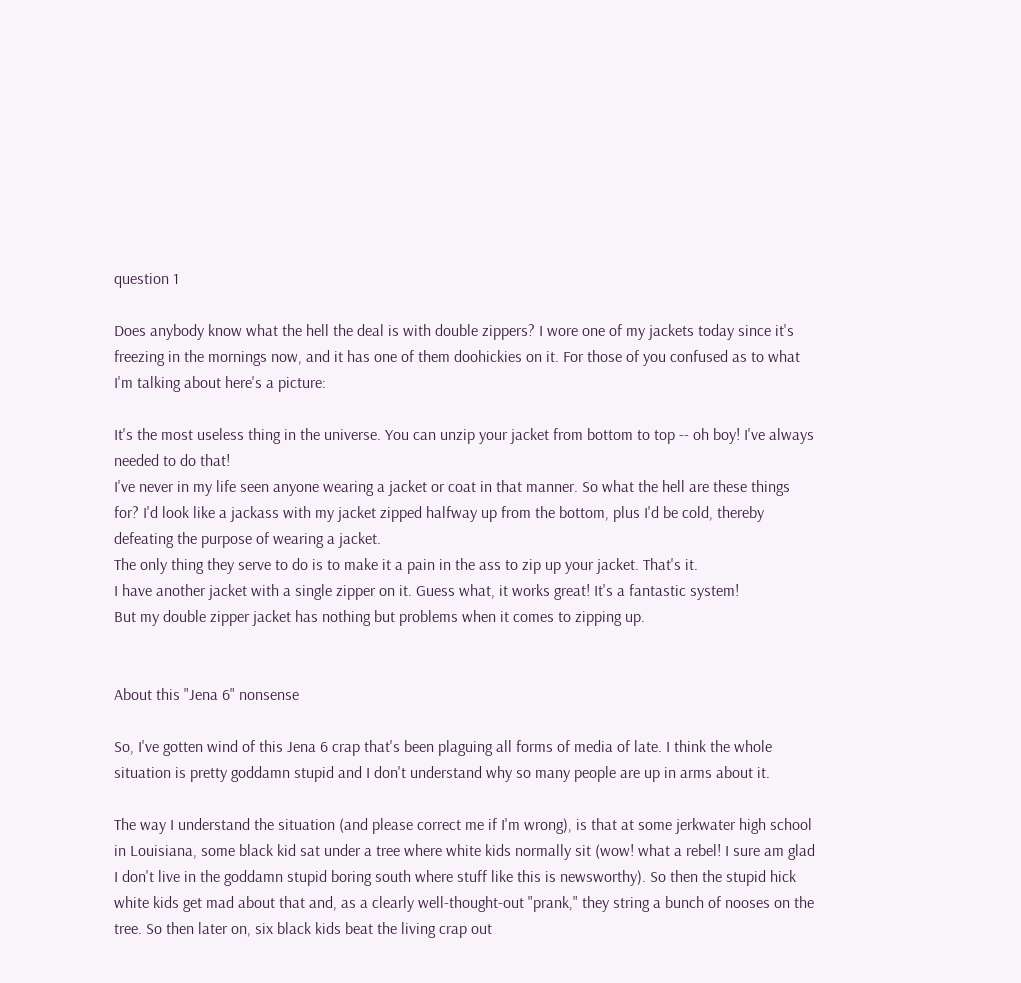question 1

Does anybody know what the hell the deal is with double zippers? I wore one of my jackets today since it's freezing in the mornings now, and it has one of them doohickies on it. For those of you confused as to what I'm talking about here's a picture:

It's the most useless thing in the universe. You can unzip your jacket from bottom to top -- oh boy! I've always needed to do that!
I've never in my life seen anyone wearing a jacket or coat in that manner. So what the hell are these things for? I'd look like a jackass with my jacket zipped halfway up from the bottom, plus I'd be cold, thereby defeating the purpose of wearing a jacket.
The only thing they serve to do is to make it a pain in the ass to zip up your jacket. That's it.
I have another jacket with a single zipper on it. Guess what, it works great! It's a fantastic system!
But my double zipper jacket has nothing but problems when it comes to zipping up.


About this "Jena 6" nonsense

So, I've gotten wind of this Jena 6 crap that's been plaguing all forms of media of late. I think the whole situation is pretty goddamn stupid and I don't understand why so many people are up in arms about it.

The way I understand the situation (and please correct me if I'm wrong), is that at some jerkwater high school in Louisiana, some black kid sat under a tree where white kids normally sit (wow! what a rebel! I sure am glad I don't live in the goddamn stupid boring south where stuff like this is newsworthy). So then the stupid hick white kids get mad about that and, as a clearly well-thought-out "prank," they string a bunch of nooses on the tree. So then later on, six black kids beat the living crap out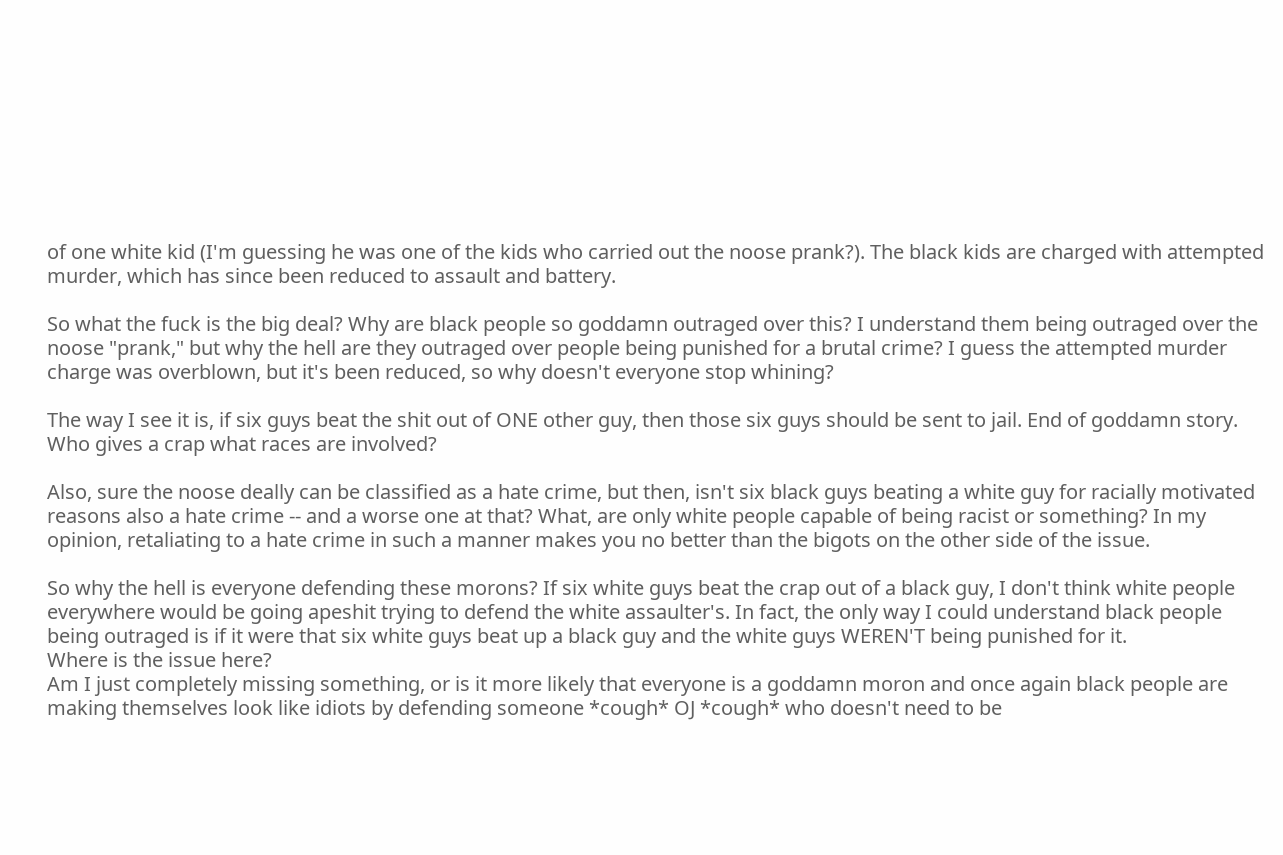of one white kid (I'm guessing he was one of the kids who carried out the noose prank?). The black kids are charged with attempted murder, which has since been reduced to assault and battery.

So what the fuck is the big deal? Why are black people so goddamn outraged over this? I understand them being outraged over the noose "prank," but why the hell are they outraged over people being punished for a brutal crime? I guess the attempted murder charge was overblown, but it's been reduced, so why doesn't everyone stop whining?

The way I see it is, if six guys beat the shit out of ONE other guy, then those six guys should be sent to jail. End of goddamn story. Who gives a crap what races are involved?

Also, sure the noose deally can be classified as a hate crime, but then, isn't six black guys beating a white guy for racially motivated reasons also a hate crime -- and a worse one at that? What, are only white people capable of being racist or something? In my opinion, retaliating to a hate crime in such a manner makes you no better than the bigots on the other side of the issue.

So why the hell is everyone defending these morons? If six white guys beat the crap out of a black guy, I don't think white people everywhere would be going apeshit trying to defend the white assaulter's. In fact, the only way I could understand black people being outraged is if it were that six white guys beat up a black guy and the white guys WEREN'T being punished for it.
Where is the issue here?
Am I just completely missing something, or is it more likely that everyone is a goddamn moron and once again black people are making themselves look like idiots by defending someone *cough* OJ *cough* who doesn't need to be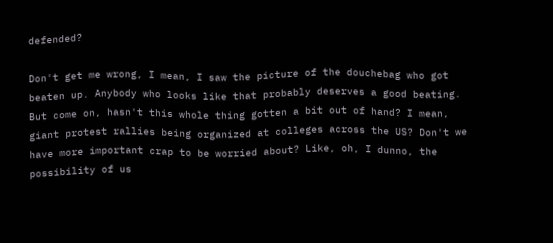defended?

Don't get me wrong, I mean, I saw the picture of the douchebag who got beaten up. Anybody who looks like that probably deserves a good beating. But come on, hasn't this whole thing gotten a bit out of hand? I mean, giant protest rallies being organized at colleges across the US? Don't we have more important crap to be worried about? Like, oh, I dunno, the possibility of us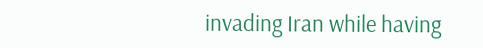invading Iran while having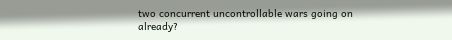two concurrent uncontrollable wars going on already?